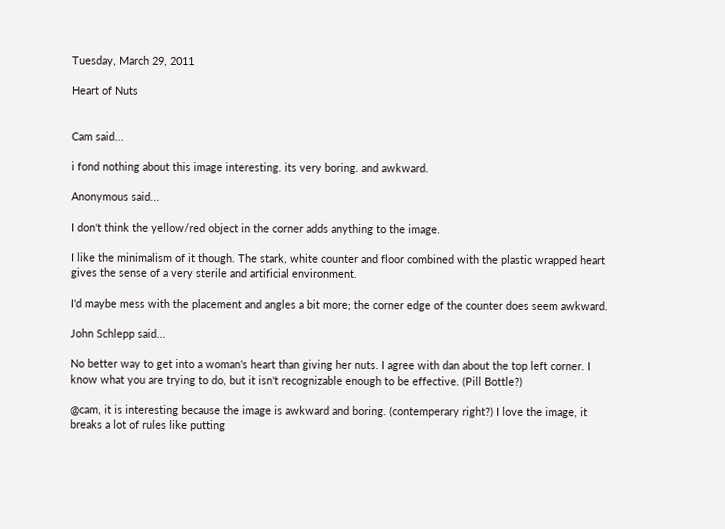Tuesday, March 29, 2011

Heart of Nuts


Cam said...

i fond nothing about this image interesting. its very boring. and awkward.

Anonymous said...

I don't think the yellow/red object in the corner adds anything to the image.

I like the minimalism of it though. The stark, white counter and floor combined with the plastic wrapped heart gives the sense of a very sterile and artificial environment.

I'd maybe mess with the placement and angles a bit more; the corner edge of the counter does seem awkward.

John Schlepp said...

No better way to get into a woman's heart than giving her nuts. I agree with dan about the top left corner. I know what you are trying to do, but it isn't recognizable enough to be effective. (Pill Bottle?)

@cam, it is interesting because the image is awkward and boring. (contemperary right?) I love the image, it breaks a lot of rules like putting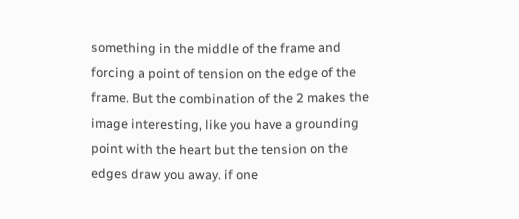something in the middle of the frame and forcing a point of tension on the edge of the frame. But the combination of the 2 makes the image interesting, like you have a grounding point with the heart but the tension on the edges draw you away. if one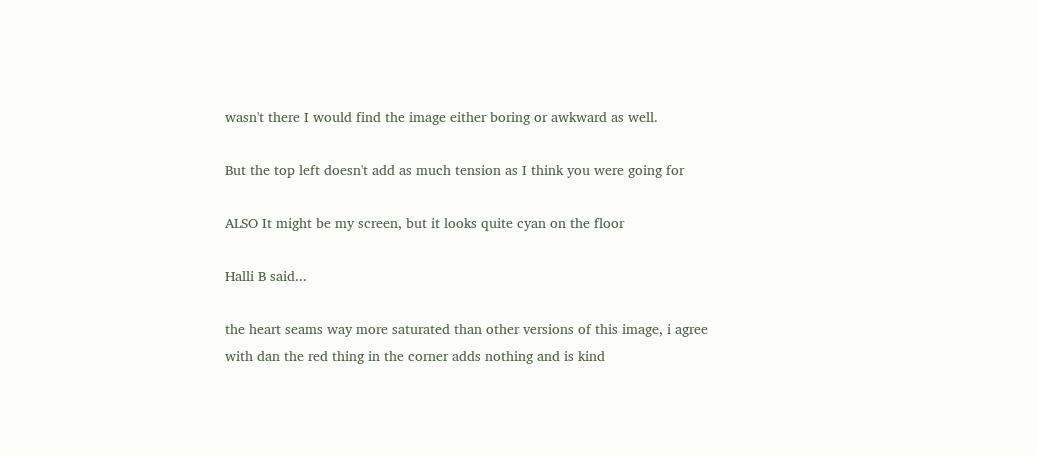wasn't there I would find the image either boring or awkward as well.

But the top left doesn't add as much tension as I think you were going for

ALSO It might be my screen, but it looks quite cyan on the floor

Halli B said...

the heart seams way more saturated than other versions of this image, i agree with dan the red thing in the corner adds nothing and is kind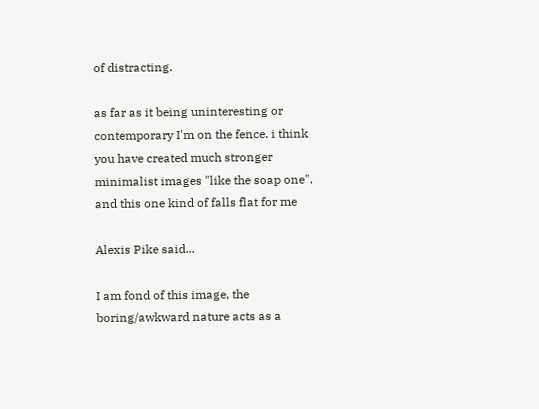of distracting.

as far as it being uninteresting or contemporary I'm on the fence. i think you have created much stronger minimalist images "like the soap one". and this one kind of falls flat for me

Alexis Pike said...

I am fond of this image, the boring/awkward nature acts as a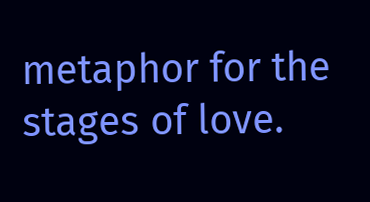metaphor for the stages of love.